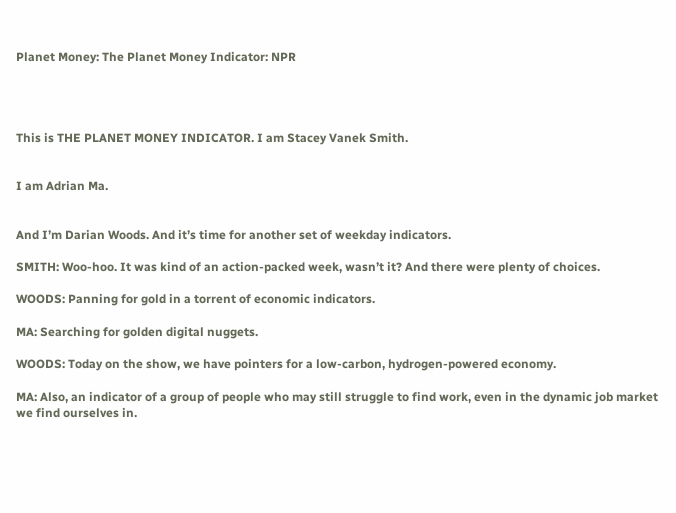Planet Money: The Planet Money Indicator: NPR




This is THE PLANET MONEY INDICATOR. I am Stacey Vanek Smith.


I am Adrian Ma.


And I’m Darian Woods. And it’s time for another set of weekday indicators.

SMITH: Woo-hoo. It was kind of an action-packed week, wasn’t it? And there were plenty of choices.

WOODS: Panning for gold in a torrent of economic indicators.

MA: Searching for golden digital nuggets.

WOODS: Today on the show, we have pointers for a low-carbon, hydrogen-powered economy.

MA: Also, an indicator of a group of people who may still struggle to find work, even in the dynamic job market we find ourselves in.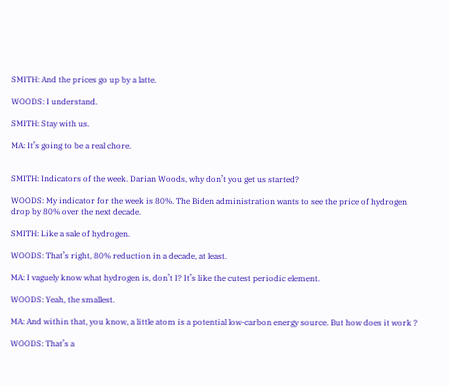SMITH: And the prices go up by a latte.

WOODS: I understand.

SMITH: Stay with us.

MA: It’s going to be a real chore.


SMITH: Indicators of the week. Darian Woods, why don’t you get us started?

WOODS: My indicator for the week is 80%. The Biden administration wants to see the price of hydrogen drop by 80% over the next decade.

SMITH: Like a sale of hydrogen.

WOODS: That’s right, 80% reduction in a decade, at least.

MA: I vaguely know what hydrogen is, don’t I? It’s like the cutest periodic element.

WOODS: Yeah, the smallest.

MA: And within that, you know, a little atom is a potential low-carbon energy source. But how does it work ?

WOODS: That’s a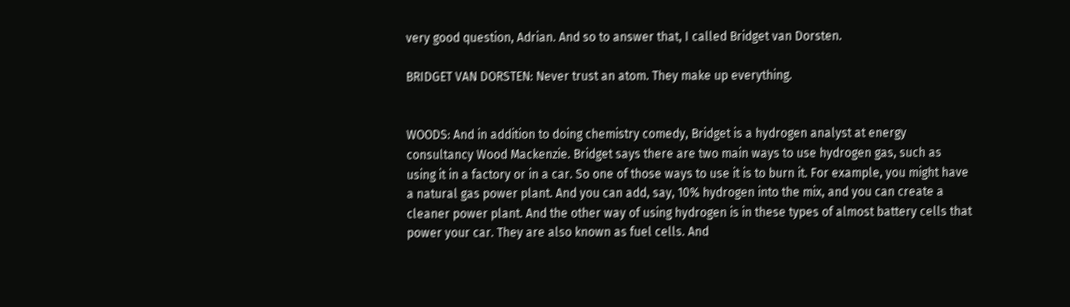very good question, Adrian. And so to answer that, I called Bridget van Dorsten.

BRIDGET VAN DORSTEN: Never trust an atom. They make up everything.


WOODS: And in addition to doing chemistry comedy, Bridget is a hydrogen analyst at energy consultancy Wood Mackenzie. Bridget says there are two main ways to use hydrogen gas, such as using it in a factory or in a car. So one of those ways to use it is to burn it. For example, you might have a natural gas power plant. And you can add, say, 10% hydrogen into the mix, and you can create a cleaner power plant. And the other way of using hydrogen is in these types of almost battery cells that power your car. They are also known as fuel cells. And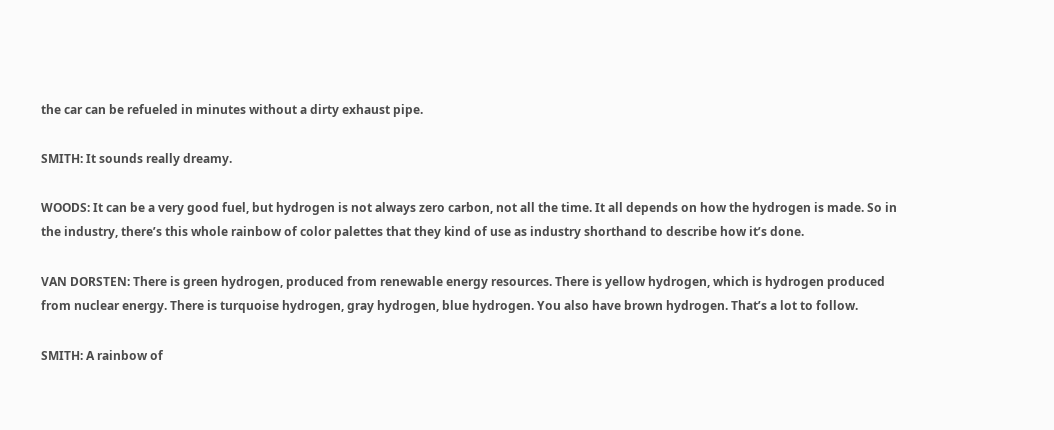the car can be refueled in minutes without a dirty exhaust pipe.

SMITH: It sounds really dreamy.

WOODS: It can be a very good fuel, but hydrogen is not always zero carbon, not all the time. It all depends on how the hydrogen is made. So in the industry, there’s this whole rainbow of color palettes that they kind of use as industry shorthand to describe how it’s done.

VAN DORSTEN: There is green hydrogen, produced from renewable energy resources. There is yellow hydrogen, which is hydrogen produced from nuclear energy. There is turquoise hydrogen, gray hydrogen, blue hydrogen. You also have brown hydrogen. That’s a lot to follow.

SMITH: A rainbow of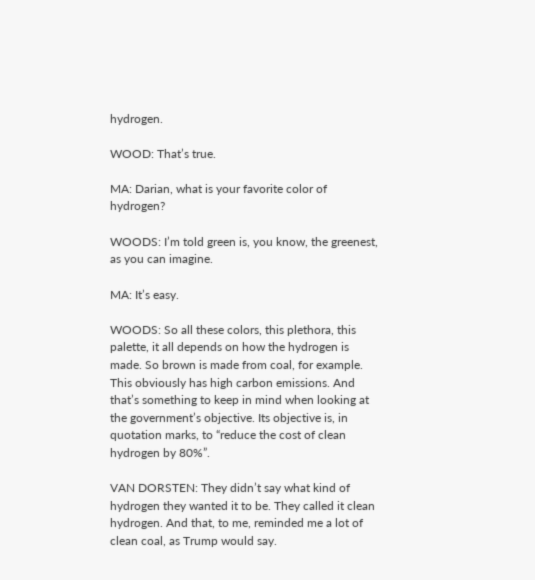hydrogen.

WOOD: That’s true.

MA: Darian, what is your favorite color of hydrogen?

WOODS: I’m told green is, you know, the greenest, as you can imagine.

MA: It’s easy.

WOODS: So all these colors, this plethora, this palette, it all depends on how the hydrogen is made. So brown is made from coal, for example. This obviously has high carbon emissions. And that’s something to keep in mind when looking at the government’s objective. Its objective is, in quotation marks, to “reduce the cost of clean hydrogen by 80%”.

VAN DORSTEN: They didn’t say what kind of hydrogen they wanted it to be. They called it clean hydrogen. And that, to me, reminded me a lot of clean coal, as Trump would say.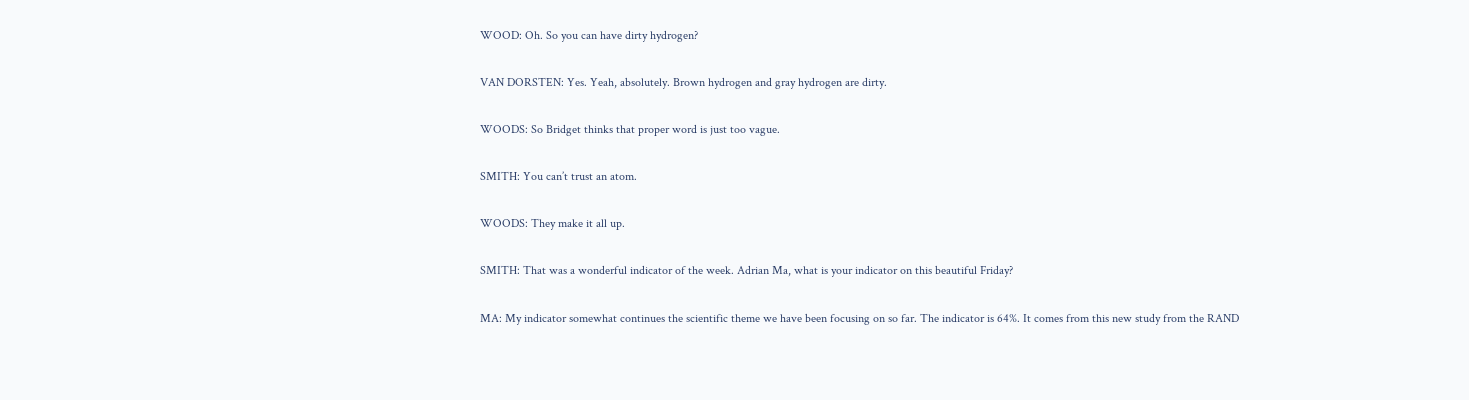WOOD: Oh. So you can have dirty hydrogen?

VAN DORSTEN: Yes. Yeah, absolutely. Brown hydrogen and gray hydrogen are dirty.

WOODS: So Bridget thinks that proper word is just too vague.

SMITH: You can’t trust an atom.

WOODS: They make it all up.

SMITH: That was a wonderful indicator of the week. Adrian Ma, what is your indicator on this beautiful Friday?

MA: My indicator somewhat continues the scientific theme we have been focusing on so far. The indicator is 64%. It comes from this new study from the RAND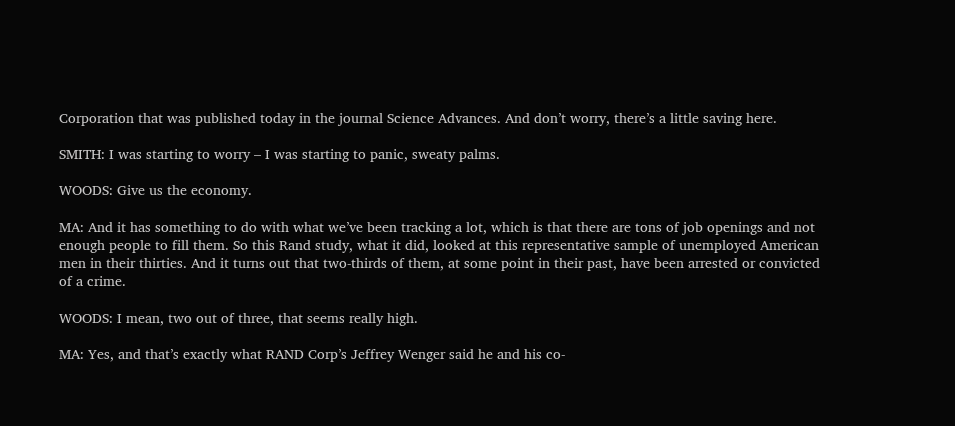Corporation that was published today in the journal Science Advances. And don’t worry, there’s a little saving here.

SMITH: I was starting to worry – I was starting to panic, sweaty palms.

WOODS: Give us the economy.

MA: And it has something to do with what we’ve been tracking a lot, which is that there are tons of job openings and not enough people to fill them. So this Rand study, what it did, looked at this representative sample of unemployed American men in their thirties. And it turns out that two-thirds of them, at some point in their past, have been arrested or convicted of a crime.

WOODS: I mean, two out of three, that seems really high.

MA: Yes, and that’s exactly what RAND Corp’s Jeffrey Wenger said he and his co-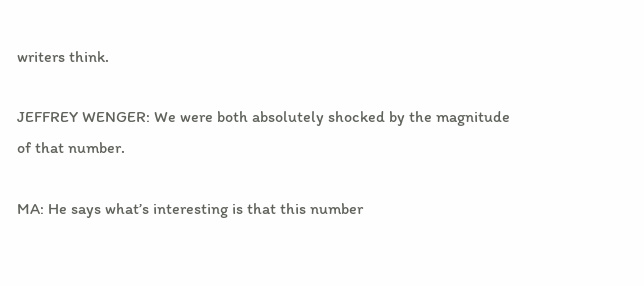writers think.

JEFFREY WENGER: We were both absolutely shocked by the magnitude of that number.

MA: He says what’s interesting is that this number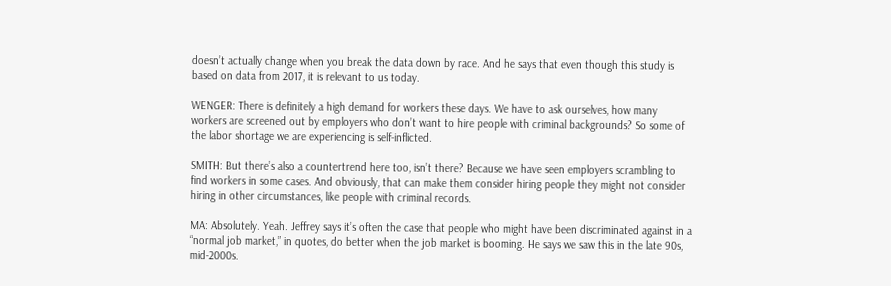doesn’t actually change when you break the data down by race. And he says that even though this study is based on data from 2017, it is relevant to us today.

WENGER: There is definitely a high demand for workers these days. We have to ask ourselves, how many workers are screened out by employers who don’t want to hire people with criminal backgrounds? So some of the labor shortage we are experiencing is self-inflicted.

SMITH: But there’s also a countertrend here too, isn’t there? Because we have seen employers scrambling to find workers in some cases. And obviously, that can make them consider hiring people they might not consider hiring in other circumstances, like people with criminal records.

MA: Absolutely. Yeah. Jeffrey says it’s often the case that people who might have been discriminated against in a “normal job market,” in quotes, do better when the job market is booming. He says we saw this in the late 90s, mid-2000s.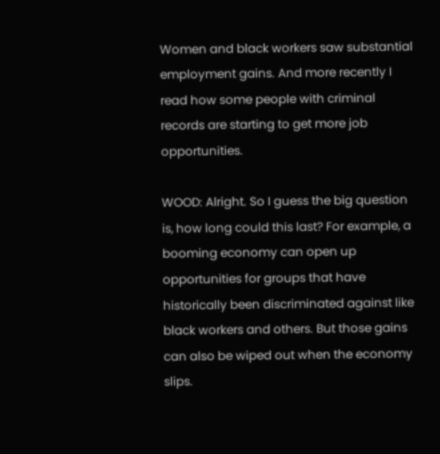Women and black workers saw substantial employment gains. And more recently I read how some people with criminal records are starting to get more job opportunities.

WOOD: Alright. So I guess the big question is, how long could this last? For example, a booming economy can open up opportunities for groups that have historically been discriminated against like black workers and others. But those gains can also be wiped out when the economy slips.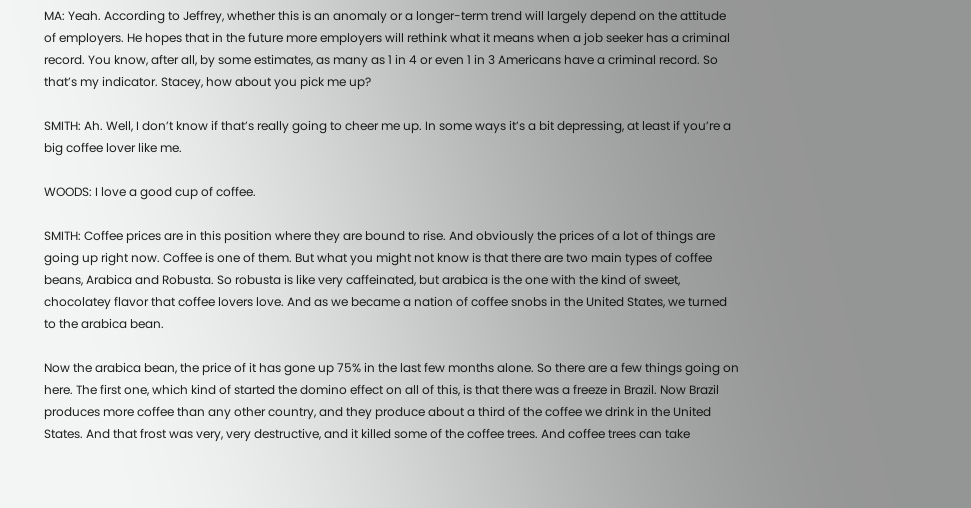MA: Yeah. According to Jeffrey, whether this is an anomaly or a longer-term trend will largely depend on the attitude of employers. He hopes that in the future more employers will rethink what it means when a job seeker has a criminal record. You know, after all, by some estimates, as many as 1 in 4 or even 1 in 3 Americans have a criminal record. So that’s my indicator. Stacey, how about you pick me up?

SMITH: Ah. Well, I don’t know if that’s really going to cheer me up. In some ways it’s a bit depressing, at least if you’re a big coffee lover like me.

WOODS: I love a good cup of coffee.

SMITH: Coffee prices are in this position where they are bound to rise. And obviously the prices of a lot of things are going up right now. Coffee is one of them. But what you might not know is that there are two main types of coffee beans, Arabica and Robusta. So robusta is like very caffeinated, but arabica is the one with the kind of sweet, chocolatey flavor that coffee lovers love. And as we became a nation of coffee snobs in the United States, we turned to the arabica bean.

Now the arabica bean, the price of it has gone up 75% in the last few months alone. So there are a few things going on here. The first one, which kind of started the domino effect on all of this, is that there was a freeze in Brazil. Now Brazil produces more coffee than any other country, and they produce about a third of the coffee we drink in the United States. And that frost was very, very destructive, and it killed some of the coffee trees. And coffee trees can take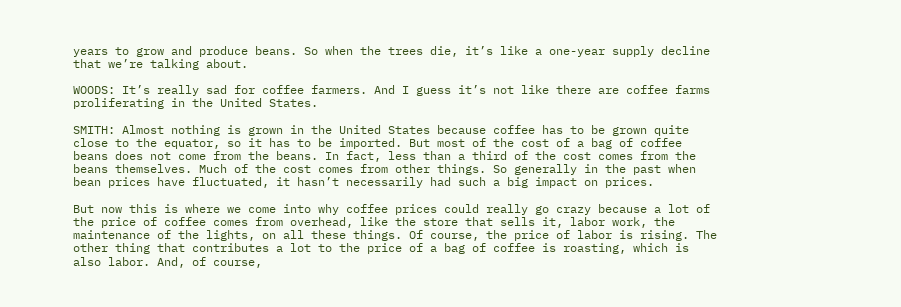years to grow and produce beans. So when the trees die, it’s like a one-year supply decline that we’re talking about.

WOODS: It’s really sad for coffee farmers. And I guess it’s not like there are coffee farms proliferating in the United States.

SMITH: Almost nothing is grown in the United States because coffee has to be grown quite close to the equator, so it has to be imported. But most of the cost of a bag of coffee beans does not come from the beans. In fact, less than a third of the cost comes from the beans themselves. Much of the cost comes from other things. So generally in the past when bean prices have fluctuated, it hasn’t necessarily had such a big impact on prices.

But now this is where we come into why coffee prices could really go crazy because a lot of the price of coffee comes from overhead, like the store that sells it, labor work, the maintenance of the lights, on all these things. Of course, the price of labor is rising. The other thing that contributes a lot to the price of a bag of coffee is roasting, which is also labor. And, of course,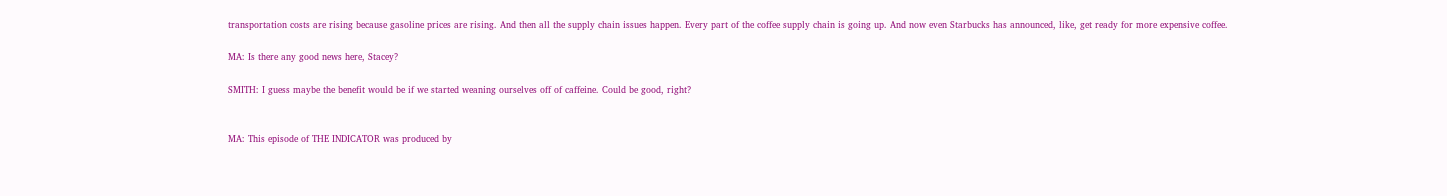transportation costs are rising because gasoline prices are rising. And then all the supply chain issues happen. Every part of the coffee supply chain is going up. And now even Starbucks has announced, like, get ready for more expensive coffee.

MA: Is there any good news here, Stacey?

SMITH: I guess maybe the benefit would be if we started weaning ourselves off of caffeine. Could be good, right?


MA: This episode of THE INDICATOR was produced by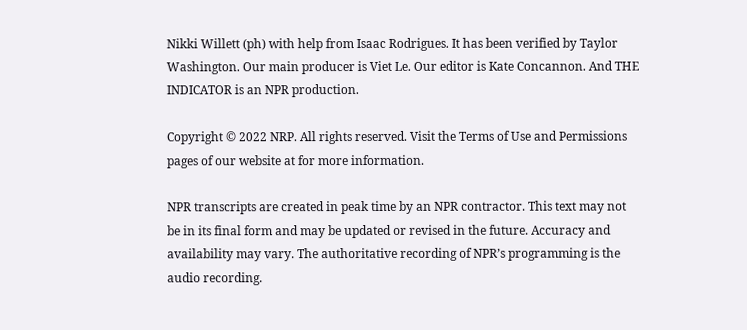Nikki Willett (ph) with help from Isaac Rodrigues. It has been verified by Taylor Washington. Our main producer is Viet Le. Our editor is Kate Concannon. And THE INDICATOR is an NPR production.

Copyright © 2022 NRP. All rights reserved. Visit the Terms of Use and Permissions pages of our website at for more information.

NPR transcripts are created in peak time by an NPR contractor. This text may not be in its final form and may be updated or revised in the future. Accuracy and availability may vary. The authoritative recording of NPR’s programming is the audio recording.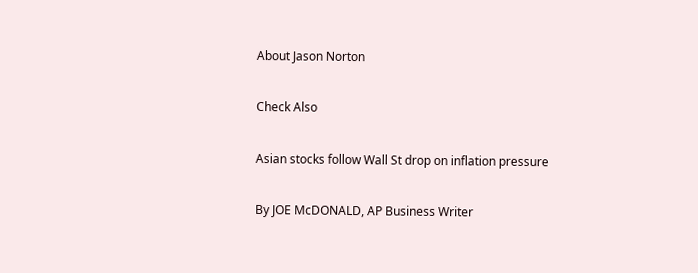About Jason Norton

Check Also

Asian stocks follow Wall St drop on inflation pressure

By JOE McDONALD, AP Business Writer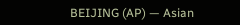BEIJING (AP) — Asian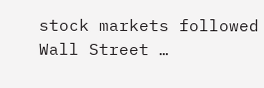stock markets followed Wall Street …